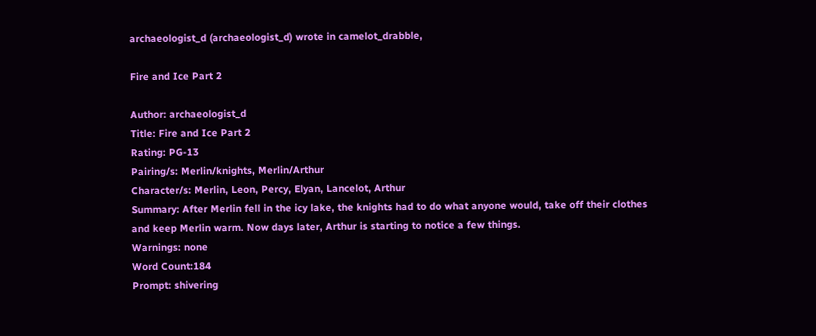archaeologist_d (archaeologist_d) wrote in camelot_drabble,

Fire and Ice Part 2

Author: archaeologist_d
Title: Fire and Ice Part 2
Rating: PG-13
Pairing/s: Merlin/knights, Merlin/Arthur
Character/s: Merlin, Leon, Percy, Elyan, Lancelot, Arthur
Summary: After Merlin fell in the icy lake, the knights had to do what anyone would, take off their clothes and keep Merlin warm. Now days later, Arthur is starting to notice a few things.
Warnings: none
Word Count:184
Prompt: shivering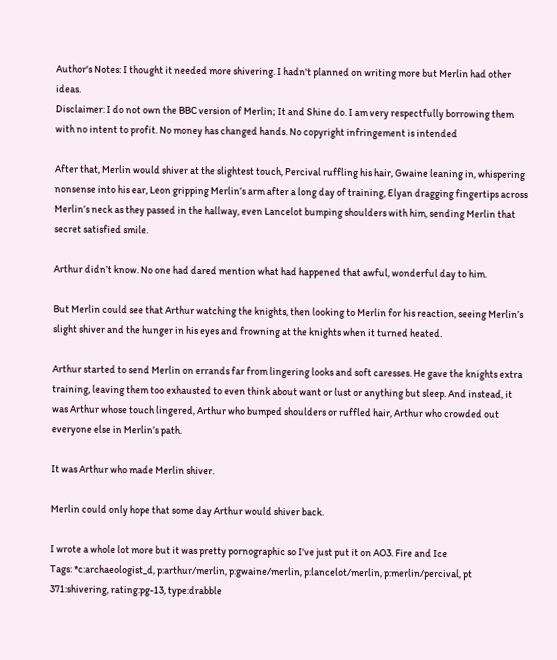Author's Notes: I thought it needed more shivering. I hadn't planned on writing more but Merlin had other ideas.
Disclaimer: I do not own the BBC version of Merlin; It and Shine do. I am very respectfully borrowing them with no intent to profit. No money has changed hands. No copyright infringement is intended

After that, Merlin would shiver at the slightest touch, Percival ruffling his hair, Gwaine leaning in, whispering nonsense into his ear, Leon gripping Merlin’s arm after a long day of training, Elyan dragging fingertips across Merlin’s neck as they passed in the hallway, even Lancelot bumping shoulders with him, sending Merlin that secret satisfied smile.

Arthur didn’t know. No one had dared mention what had happened that awful, wonderful day to him.

But Merlin could see that Arthur watching the knights, then looking to Merlin for his reaction, seeing Merlin’s slight shiver and the hunger in his eyes and frowning at the knights when it turned heated.

Arthur started to send Merlin on errands far from lingering looks and soft caresses. He gave the knights extra training, leaving them too exhausted to even think about want or lust or anything but sleep. And instead, it was Arthur whose touch lingered, Arthur who bumped shoulders or ruffled hair, Arthur who crowded out everyone else in Merlin’s path.

It was Arthur who made Merlin shiver.

Merlin could only hope that some day Arthur would shiver back.

I wrote a whole lot more but it was pretty pornographic so I've just put it on AO3. Fire and Ice
Tags: *c:archaeologist_d, p:arthur/merlin, p:gwaine/merlin, p:lancelot/merlin, p:merlin/percival, pt 371:shivering, rating:pg-13, type:drabble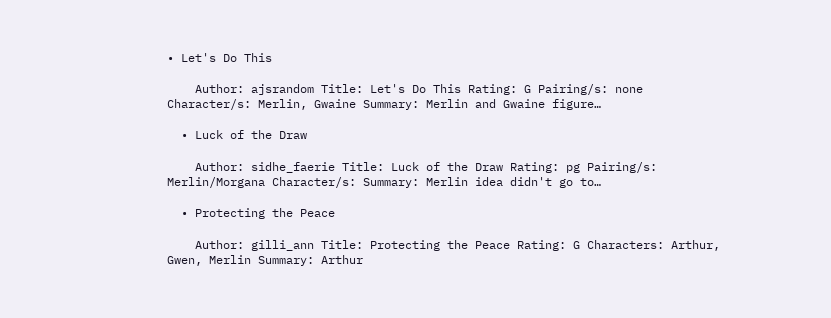• Let's Do This

    Author: ajsrandom Title: Let's Do This Rating: G Pairing/s: none Character/s: Merlin, Gwaine Summary: Merlin and Gwaine figure…

  • Luck of the Draw

    Author: sidhe_faerie Title: Luck of the Draw Rating: pg Pairing/s: Merlin/Morgana Character/s: Summary: Merlin idea didn't go to…

  • Protecting the Peace

    Author: gilli_ann Title: Protecting the Peace Rating: G Characters: Arthur, Gwen, Merlin Summary: Arthur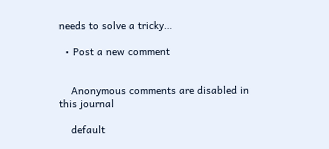needs to solve a tricky…

  • Post a new comment


    Anonymous comments are disabled in this journal

    default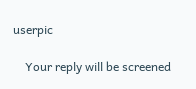userpic

    Your reply will be screened